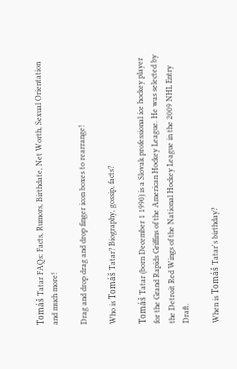Tomáš Tatar FAQs: Facts, Rumors, Birthdate, Net Worth, Sexual Orientation and much more!

Drag and drop drag and drop finger icon boxes to rearrange!

Who is Tomáš Tatar? Biography, gossip, facts?

Tomáš Tatar (born December 1 1990) is a Slovak professional ice hockey player for the Grand Rapids Griffins of the American Hockey League. He was selected by the Detroit Red Wings of the National Hockey League in the 2009 NHL Entry Draft.

When is Tomáš Tatar's birthday?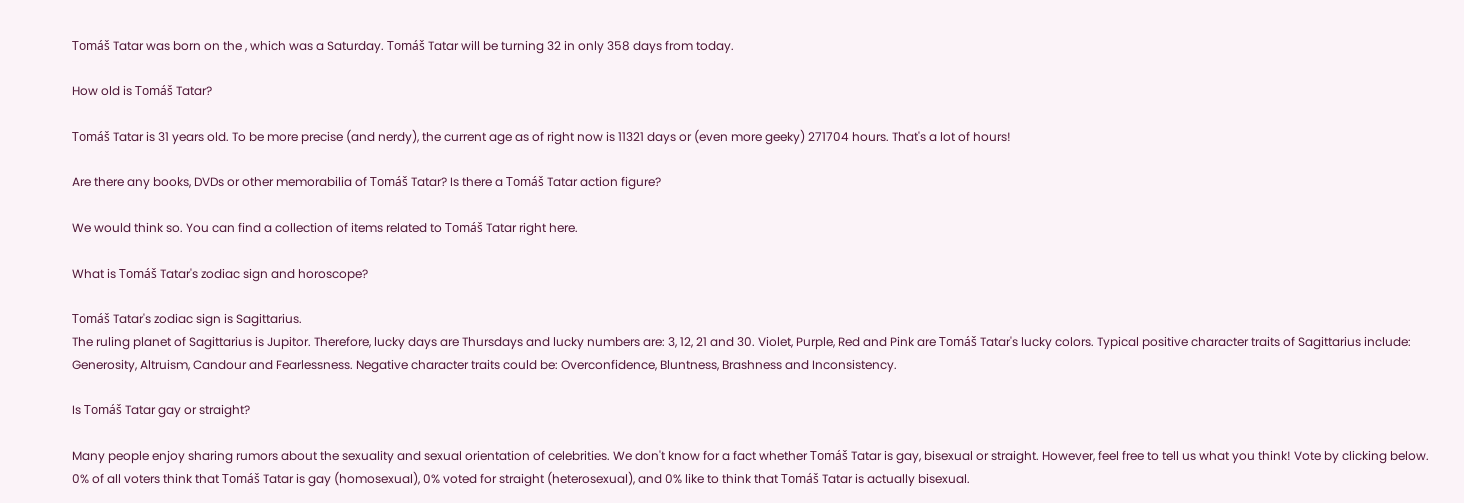Tomáš Tatar was born on the , which was a Saturday. Tomáš Tatar will be turning 32 in only 358 days from today.

How old is Tomáš Tatar?

Tomáš Tatar is 31 years old. To be more precise (and nerdy), the current age as of right now is 11321 days or (even more geeky) 271704 hours. That's a lot of hours!

Are there any books, DVDs or other memorabilia of Tomáš Tatar? Is there a Tomáš Tatar action figure?

We would think so. You can find a collection of items related to Tomáš Tatar right here.

What is Tomáš Tatar's zodiac sign and horoscope?

Tomáš Tatar's zodiac sign is Sagittarius.
The ruling planet of Sagittarius is Jupitor. Therefore, lucky days are Thursdays and lucky numbers are: 3, 12, 21 and 30. Violet, Purple, Red and Pink are Tomáš Tatar's lucky colors. Typical positive character traits of Sagittarius include: Generosity, Altruism, Candour and Fearlessness. Negative character traits could be: Overconfidence, Bluntness, Brashness and Inconsistency.

Is Tomáš Tatar gay or straight?

Many people enjoy sharing rumors about the sexuality and sexual orientation of celebrities. We don't know for a fact whether Tomáš Tatar is gay, bisexual or straight. However, feel free to tell us what you think! Vote by clicking below.
0% of all voters think that Tomáš Tatar is gay (homosexual), 0% voted for straight (heterosexual), and 0% like to think that Tomáš Tatar is actually bisexual.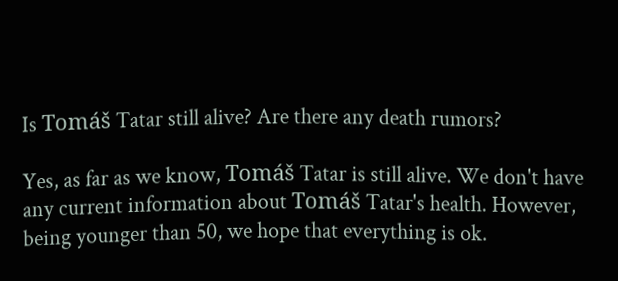Is Tomáš Tatar still alive? Are there any death rumors?

Yes, as far as we know, Tomáš Tatar is still alive. We don't have any current information about Tomáš Tatar's health. However, being younger than 50, we hope that everything is ok.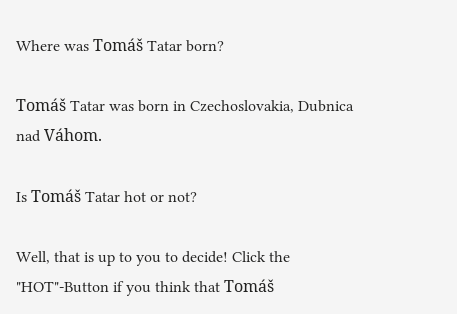Where was Tomáš Tatar born?

Tomáš Tatar was born in Czechoslovakia, Dubnica nad Váhom.

Is Tomáš Tatar hot or not?

Well, that is up to you to decide! Click the "HOT"-Button if you think that Tomáš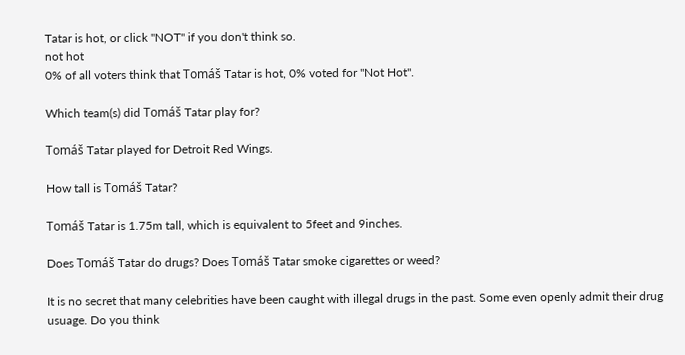Tatar is hot, or click "NOT" if you don't think so.
not hot
0% of all voters think that Tomáš Tatar is hot, 0% voted for "Not Hot".

Which team(s) did Tomáš Tatar play for?

Tomáš Tatar played for Detroit Red Wings.

How tall is Tomáš Tatar?

Tomáš Tatar is 1.75m tall, which is equivalent to 5feet and 9inches.

Does Tomáš Tatar do drugs? Does Tomáš Tatar smoke cigarettes or weed?

It is no secret that many celebrities have been caught with illegal drugs in the past. Some even openly admit their drug usuage. Do you think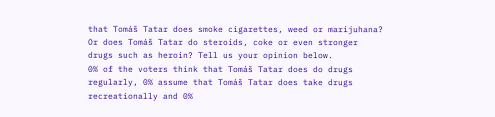that Tomáš Tatar does smoke cigarettes, weed or marijuhana? Or does Tomáš Tatar do steroids, coke or even stronger drugs such as heroin? Tell us your opinion below.
0% of the voters think that Tomáš Tatar does do drugs regularly, 0% assume that Tomáš Tatar does take drugs recreationally and 0%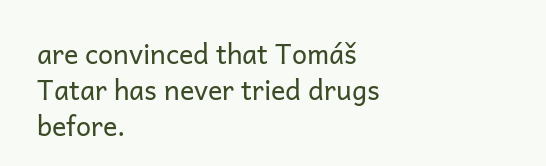are convinced that Tomáš Tatar has never tried drugs before.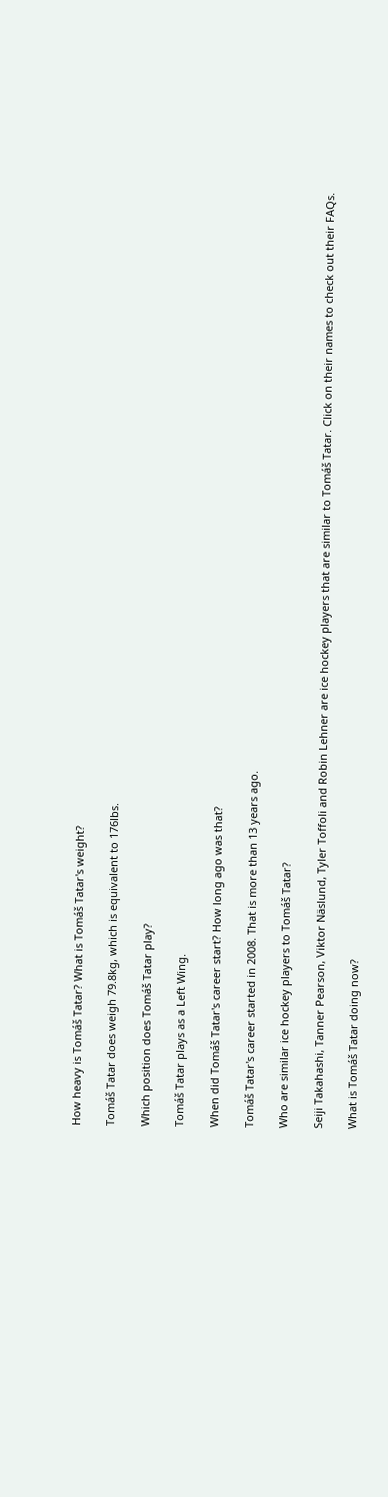How heavy is Tomáš Tatar? What is Tomáš Tatar's weight?

Tomáš Tatar does weigh 79.8kg, which is equivalent to 176lbs.

Which position does Tomáš Tatar play?

Tomáš Tatar plays as a Left Wing.

When did Tomáš Tatar's career start? How long ago was that?

Tomáš Tatar's career started in 2008. That is more than 13 years ago.

Who are similar ice hockey players to Tomáš Tatar?

Seiji Takahashi, Tanner Pearson, Viktor Näslund, Tyler Toffoli and Robin Lehner are ice hockey players that are similar to Tomáš Tatar. Click on their names to check out their FAQs.

What is Tomáš Tatar doing now?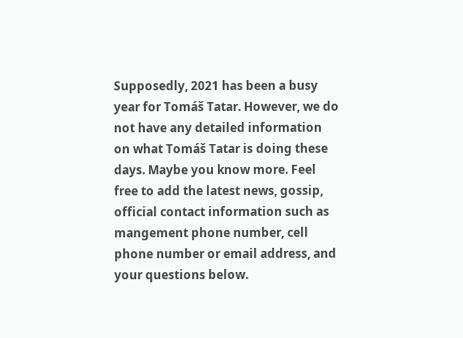Supposedly, 2021 has been a busy year for Tomáš Tatar. However, we do not have any detailed information on what Tomáš Tatar is doing these days. Maybe you know more. Feel free to add the latest news, gossip, official contact information such as mangement phone number, cell phone number or email address, and your questions below.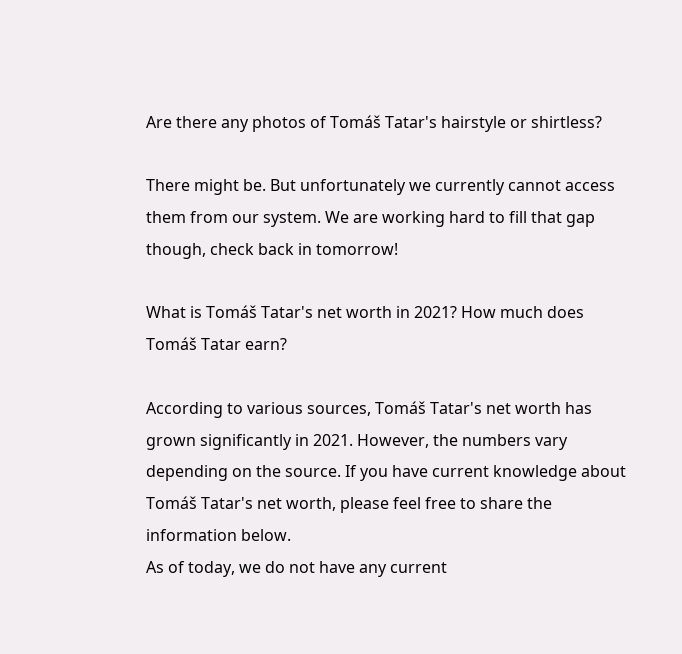Are there any photos of Tomáš Tatar's hairstyle or shirtless?

There might be. But unfortunately we currently cannot access them from our system. We are working hard to fill that gap though, check back in tomorrow!

What is Tomáš Tatar's net worth in 2021? How much does Tomáš Tatar earn?

According to various sources, Tomáš Tatar's net worth has grown significantly in 2021. However, the numbers vary depending on the source. If you have current knowledge about Tomáš Tatar's net worth, please feel free to share the information below.
As of today, we do not have any current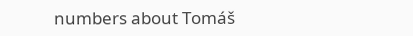numbers about Tomáš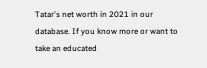Tatar's net worth in 2021 in our database. If you know more or want to take an educated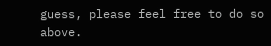guess, please feel free to do so above.